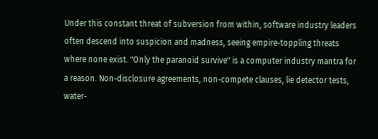Under this constant threat of subversion from within, software industry leaders often descend into suspicion and madness, seeing empire-toppling threats where none exist. "Only the paranoid survive" is a computer industry mantra for a reason. Non-disclosure agreements, non-compete clauses, lie detector tests, water-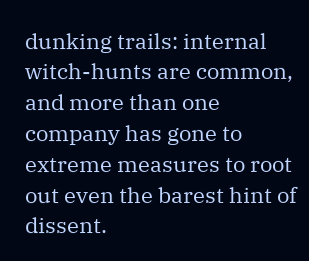dunking trails: internal witch-hunts are common, and more than one company has gone to extreme measures to root out even the barest hint of dissent.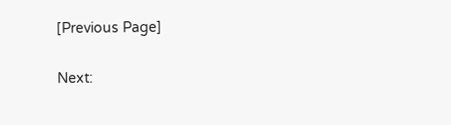[Previous Page]

Next: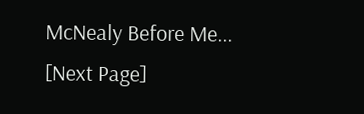McNealy Before Me...
[Next Page]